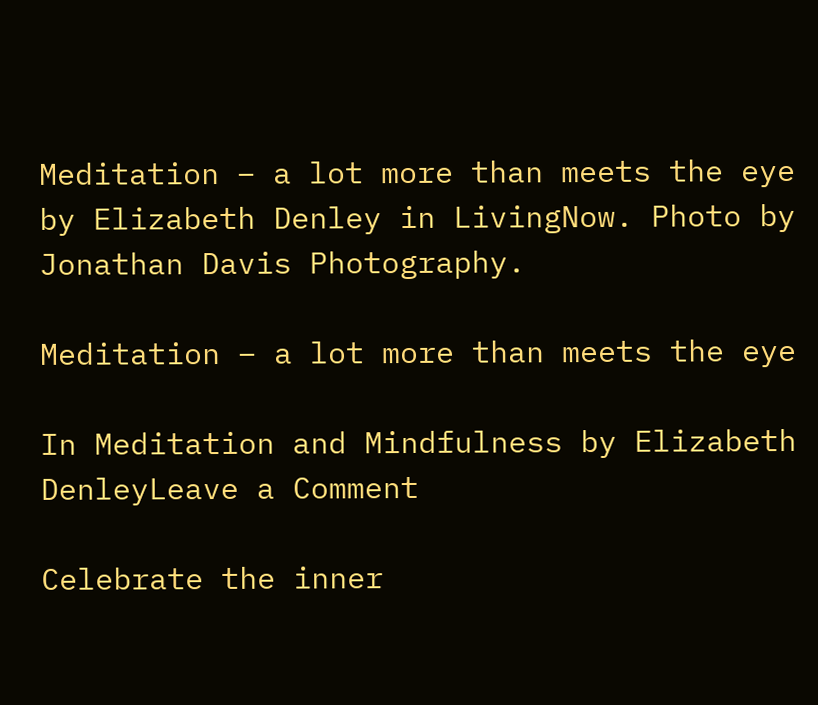Meditation – a lot more than meets the eye by Elizabeth Denley in LivingNow. Photo by Jonathan Davis Photography.

Meditation – a lot more than meets the eye

In Meditation and Mindfulness by Elizabeth DenleyLeave a Comment

Celebrate the inner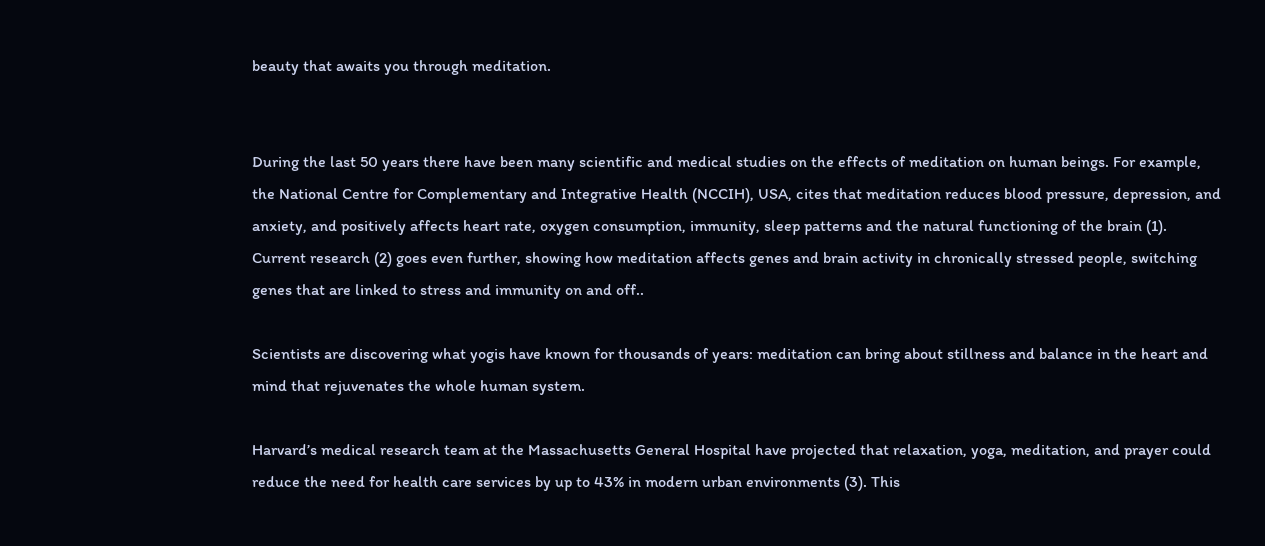beauty that awaits you through meditation.


During the last 50 years there have been many scientific and medical studies on the effects of meditation on human beings. For example, the National Centre for Complementary and Integrative Health (NCCIH), USA, cites that meditation reduces blood pressure, depression, and anxiety, and positively affects heart rate, oxygen consumption, immunity, sleep patterns and the natural functioning of the brain (1). Current research (2) goes even further, showing how meditation affects genes and brain activity in chronically stressed people, switching genes that are linked to stress and immunity on and off..

Scientists are discovering what yogis have known for thousands of years: meditation can bring about stillness and balance in the heart and mind that rejuvenates the whole human system.

Harvard’s medical research team at the Massachusetts General Hospital have projected that relaxation, yoga, meditation, and prayer could reduce the need for health care services by up to 43% in modern urban environments (3). This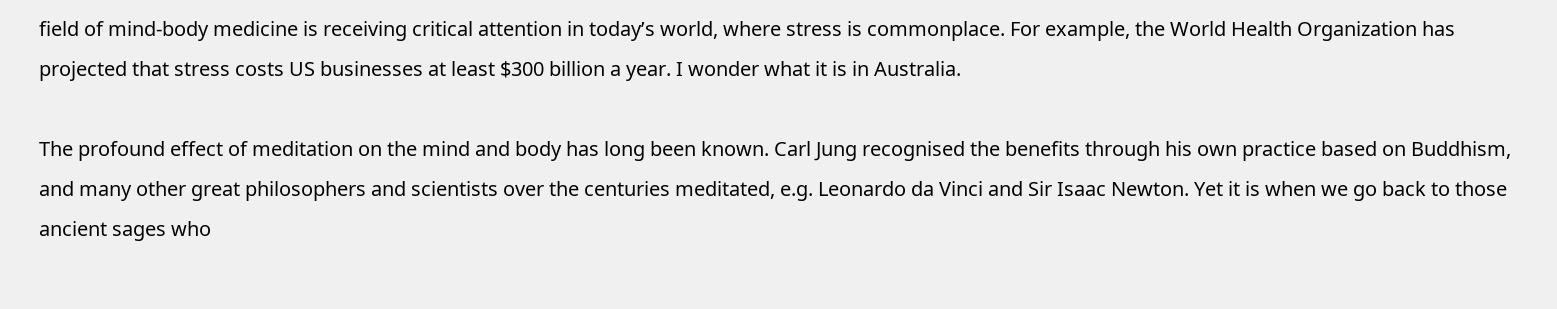field of mind-body medicine is receiving critical attention in today’s world, where stress is commonplace. For example, the World Health Organization has projected that stress costs US businesses at least $300 billion a year. I wonder what it is in Australia.

The profound effect of meditation on the mind and body has long been known. Carl Jung recognised the benefits through his own practice based on Buddhism, and many other great philosophers and scientists over the centuries meditated, e.g. Leonardo da Vinci and Sir Isaac Newton. Yet it is when we go back to those ancient sages who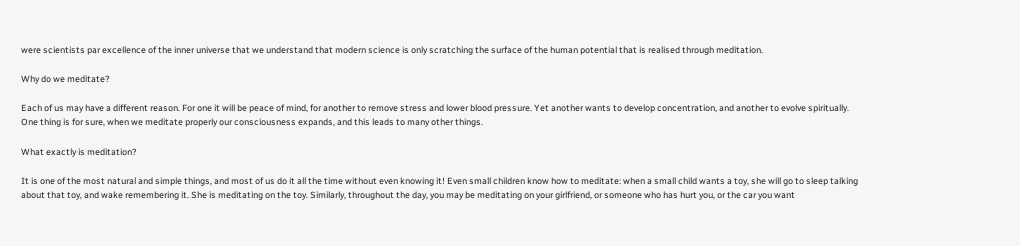were scientists par excellence of the inner universe that we understand that modern science is only scratching the surface of the human potential that is realised through meditation.

Why do we meditate?

Each of us may have a different reason. For one it will be peace of mind, for another to remove stress and lower blood pressure. Yet another wants to develop concentration, and another to evolve spiritually. One thing is for sure, when we meditate properly our consciousness expands, and this leads to many other things.

What exactly is meditation?

It is one of the most natural and simple things, and most of us do it all the time without even knowing it! Even small children know how to meditate: when a small child wants a toy, she will go to sleep talking about that toy, and wake remembering it. She is meditating on the toy. Similarly, throughout the day, you may be meditating on your girlfriend, or someone who has hurt you, or the car you want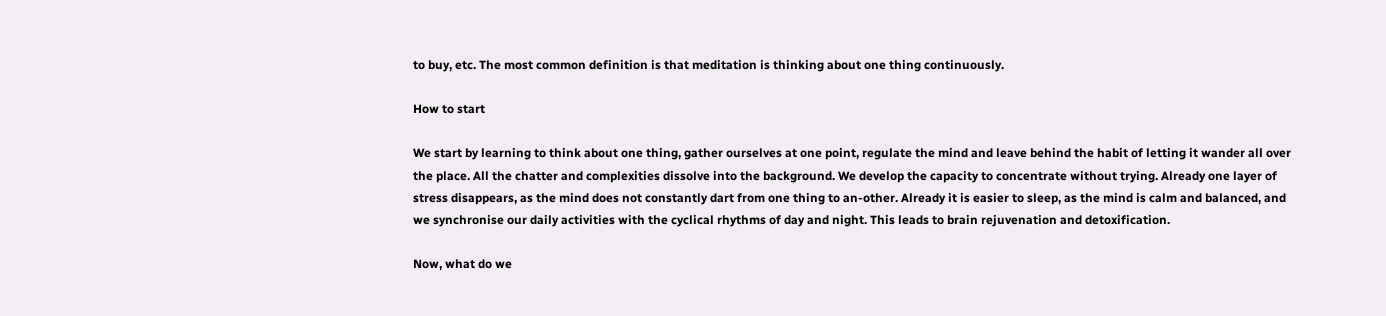to buy, etc. The most common definition is that meditation is thinking about one thing continuously.

How to start

We start by learning to think about one thing, gather ourselves at one point, regulate the mind and leave behind the habit of letting it wander all over the place. All the chatter and complexities dissolve into the background. We develop the capacity to concentrate without trying. Already one layer of stress disappears, as the mind does not constantly dart from one thing to an-other. Already it is easier to sleep, as the mind is calm and balanced, and we synchronise our daily activities with the cyclical rhythms of day and night. This leads to brain rejuvenation and detoxification.

Now, what do we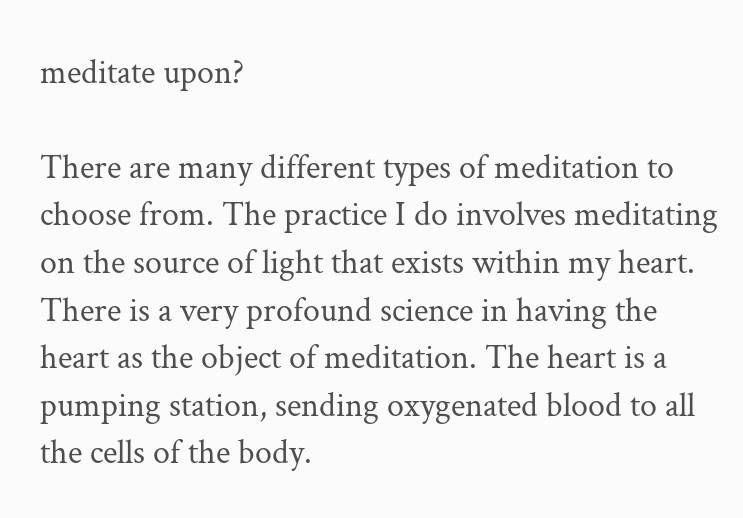meditate upon?

There are many different types of meditation to choose from. The practice I do involves meditating on the source of light that exists within my heart. There is a very profound science in having the heart as the object of meditation. The heart is a pumping station, sending oxygenated blood to all the cells of the body.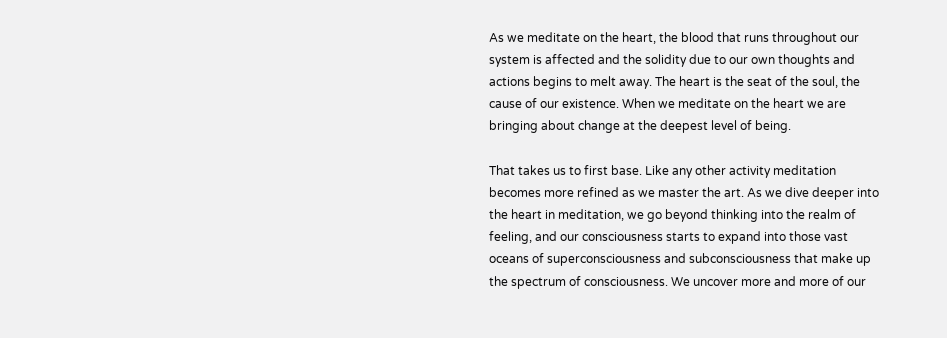As we meditate on the heart, the blood that runs throughout our system is affected and the solidity due to our own thoughts and actions begins to melt away. The heart is the seat of the soul, the cause of our existence. When we meditate on the heart we are bringing about change at the deepest level of being.

That takes us to first base. Like any other activity meditation becomes more refined as we master the art. As we dive deeper into the heart in meditation, we go beyond thinking into the realm of feeling, and our consciousness starts to expand into those vast oceans of superconsciousness and subconsciousness that make up the spectrum of consciousness. We uncover more and more of our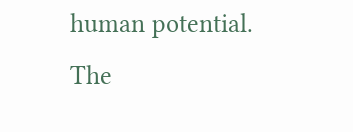human potential. The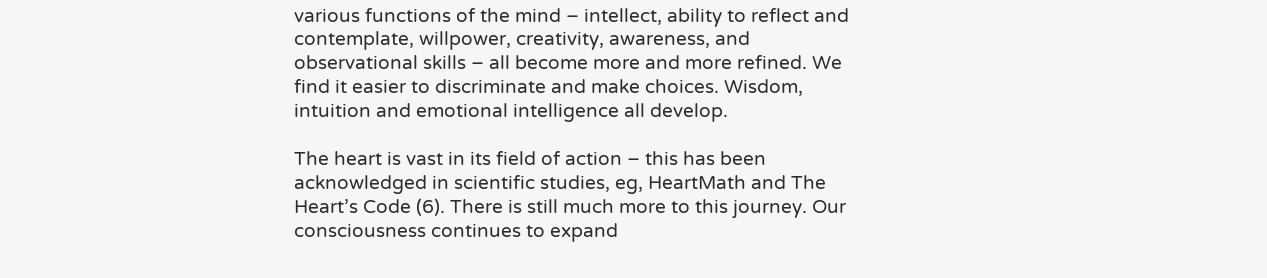various functions of the mind – intellect, ability to reflect and contemplate, willpower, creativity, awareness, and observational skills – all become more and more refined. We find it easier to discriminate and make choices. Wisdom, intuition and emotional intelligence all develop.

The heart is vast in its field of action – this has been acknowledged in scientific studies, eg, HeartMath and The Heart’s Code (6). There is still much more to this journey. Our consciousness continues to expand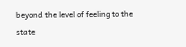beyond the level of feeling to the state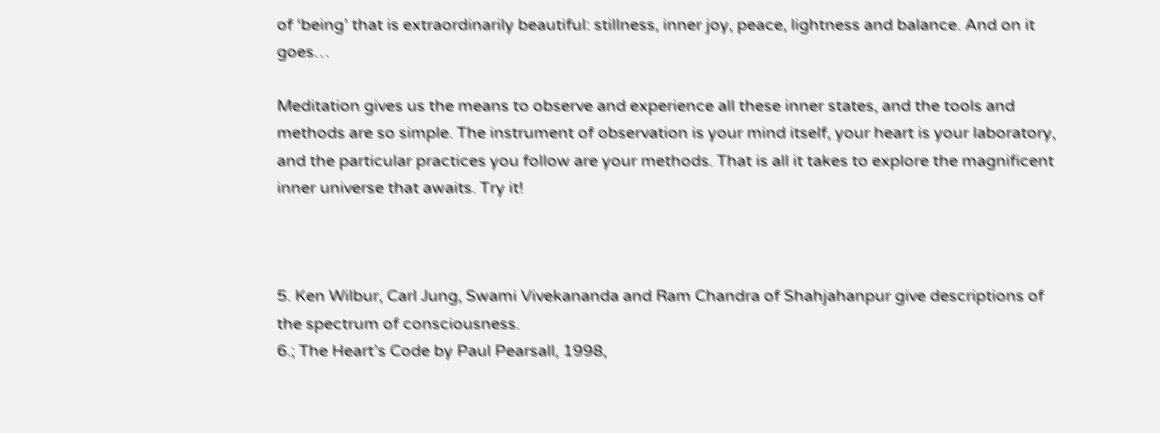of ‘being’ that is extraordinarily beautiful: stillness, inner joy, peace, lightness and balance. And on it goes…

Meditation gives us the means to observe and experience all these inner states, and the tools and methods are so simple. The instrument of observation is your mind itself, your heart is your laboratory, and the particular practices you follow are your methods. That is all it takes to explore the magnificent inner universe that awaits. Try it!



5. Ken Wilbur, Carl Jung, Swami Vivekananda and Ram Chandra of Shahjahanpur give descriptions of the spectrum of consciousness.
6.; The Heart’s Code by Paul Pearsall, 1998,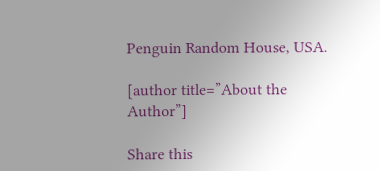Penguin Random House, USA.

[author title=”About the Author”]

Share this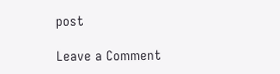post

Leave a Comment